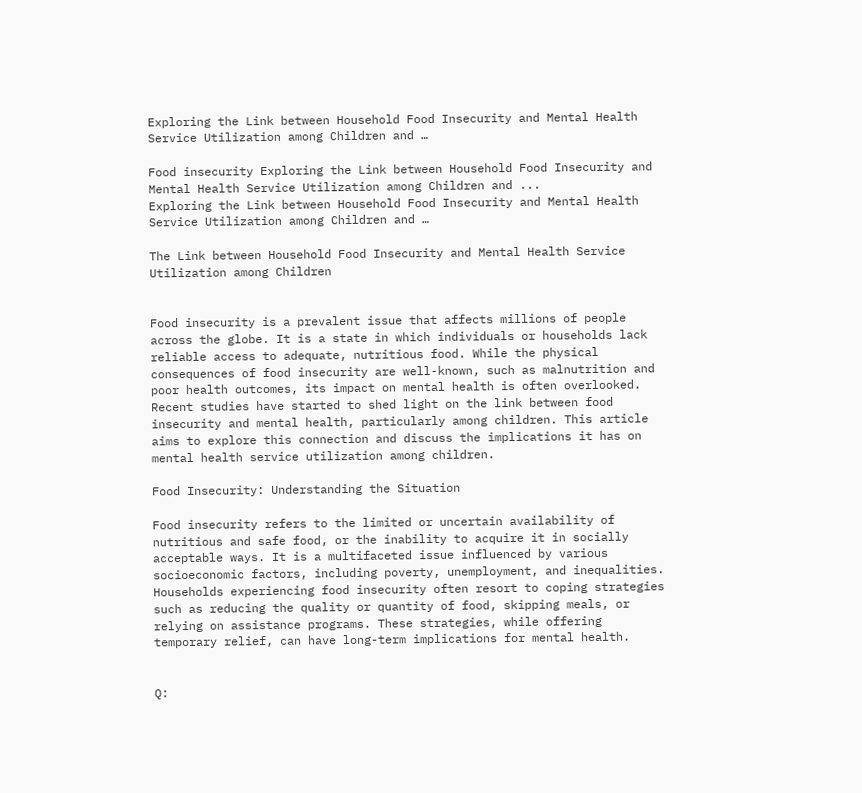Exploring the Link between Household Food Insecurity and Mental Health Service Utilization among Children and …

Food insecurity Exploring the Link between Household Food Insecurity and Mental Health Service Utilization among Children and ...
Exploring the Link between Household Food Insecurity and Mental Health Service Utilization among Children and …

The Link between Household Food Insecurity and Mental Health Service Utilization among Children


Food insecurity is a prevalent issue that affects millions of people across the globe. It is a state in which individuals or households lack reliable access to adequate, nutritious food. While the physical consequences of food insecurity are well-known, such as malnutrition and poor health outcomes, its impact on mental health is often overlooked. Recent studies have started to shed light on the link between food insecurity and mental health, particularly among children. This article aims to explore this connection and discuss the implications it has on mental health service utilization among children.

Food Insecurity: Understanding the Situation

Food insecurity refers to the limited or uncertain availability of nutritious and safe food, or the inability to acquire it in socially acceptable ways. It is a multifaceted issue influenced by various socioeconomic factors, including poverty, unemployment, and inequalities. Households experiencing food insecurity often resort to coping strategies such as reducing the quality or quantity of food, skipping meals, or relying on assistance programs. These strategies, while offering temporary relief, can have long-term implications for mental health.


Q: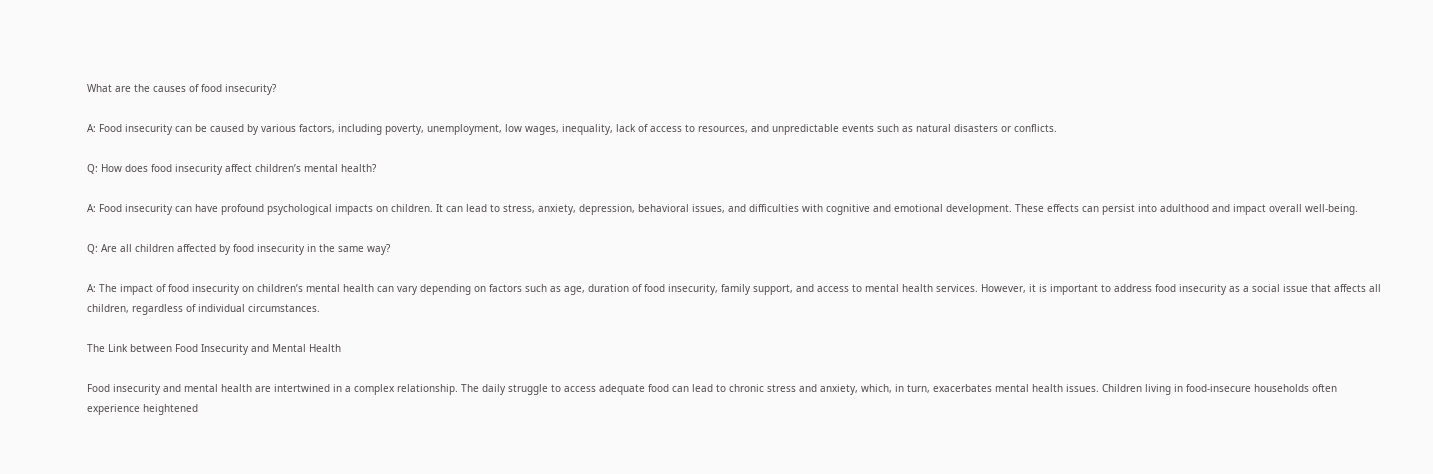What are the causes of food insecurity?

A: Food insecurity can be caused by various factors, including poverty, unemployment, low wages, inequality, lack of access to resources, and unpredictable events such as natural disasters or conflicts.

Q: How does food insecurity affect children’s mental health?

A: Food insecurity can have profound psychological impacts on children. It can lead to stress, anxiety, depression, behavioral issues, and difficulties with cognitive and emotional development. These effects can persist into adulthood and impact overall well-being.

Q: Are all children affected by food insecurity in the same way?

A: The impact of food insecurity on children’s mental health can vary depending on factors such as age, duration of food insecurity, family support, and access to mental health services. However, it is important to address food insecurity as a social issue that affects all children, regardless of individual circumstances.

The Link between Food Insecurity and Mental Health

Food insecurity and mental health are intertwined in a complex relationship. The daily struggle to access adequate food can lead to chronic stress and anxiety, which, in turn, exacerbates mental health issues. Children living in food-insecure households often experience heightened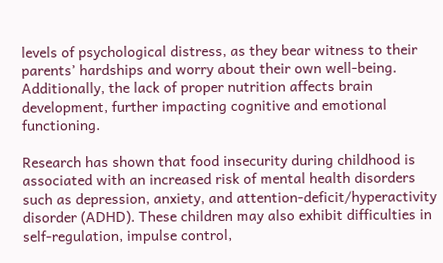levels of psychological distress, as they bear witness to their parents’ hardships and worry about their own well-being. Additionally, the lack of proper nutrition affects brain development, further impacting cognitive and emotional functioning.

Research has shown that food insecurity during childhood is associated with an increased risk of mental health disorders such as depression, anxiety, and attention-deficit/hyperactivity disorder (ADHD). These children may also exhibit difficulties in self-regulation, impulse control,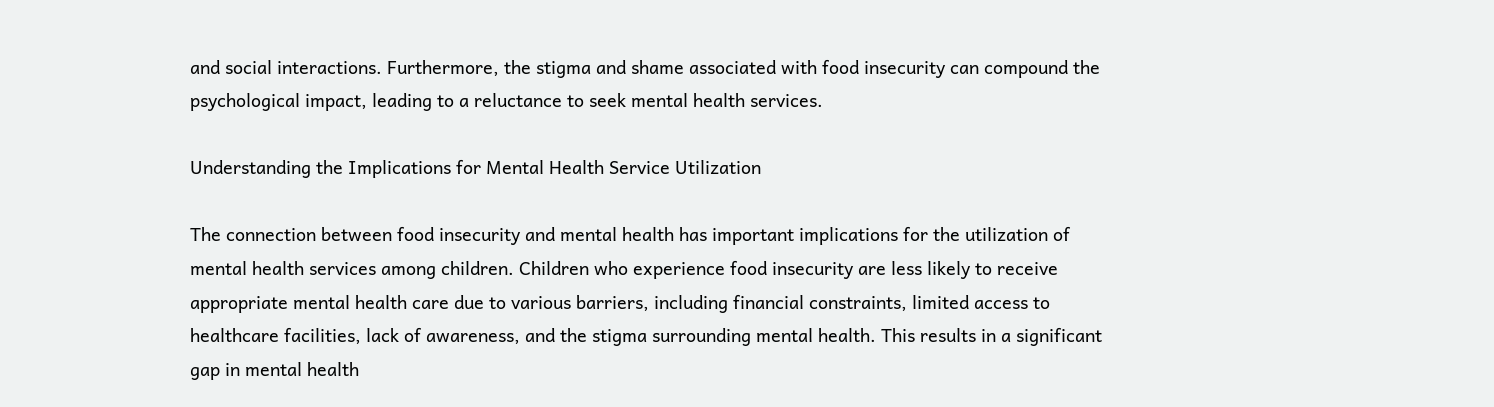and social interactions. Furthermore, the stigma and shame associated with food insecurity can compound the psychological impact, leading to a reluctance to seek mental health services.

Understanding the Implications for Mental Health Service Utilization

The connection between food insecurity and mental health has important implications for the utilization of mental health services among children. Children who experience food insecurity are less likely to receive appropriate mental health care due to various barriers, including financial constraints, limited access to healthcare facilities, lack of awareness, and the stigma surrounding mental health. This results in a significant gap in mental health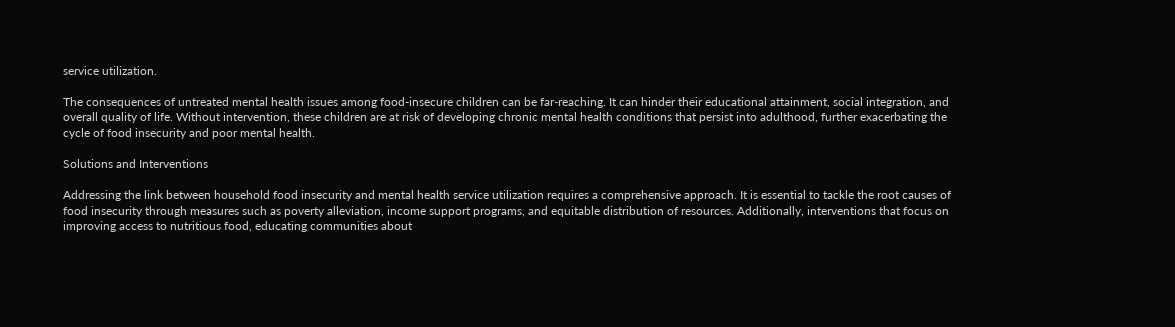service utilization.

The consequences of untreated mental health issues among food-insecure children can be far-reaching. It can hinder their educational attainment, social integration, and overall quality of life. Without intervention, these children are at risk of developing chronic mental health conditions that persist into adulthood, further exacerbating the cycle of food insecurity and poor mental health.

Solutions and Interventions

Addressing the link between household food insecurity and mental health service utilization requires a comprehensive approach. It is essential to tackle the root causes of food insecurity through measures such as poverty alleviation, income support programs, and equitable distribution of resources. Additionally, interventions that focus on improving access to nutritious food, educating communities about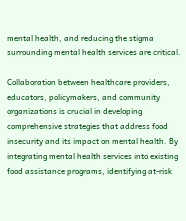mental health, and reducing the stigma surrounding mental health services are critical.

Collaboration between healthcare providers, educators, policymakers, and community organizations is crucial in developing comprehensive strategies that address food insecurity and its impact on mental health. By integrating mental health services into existing food assistance programs, identifying at-risk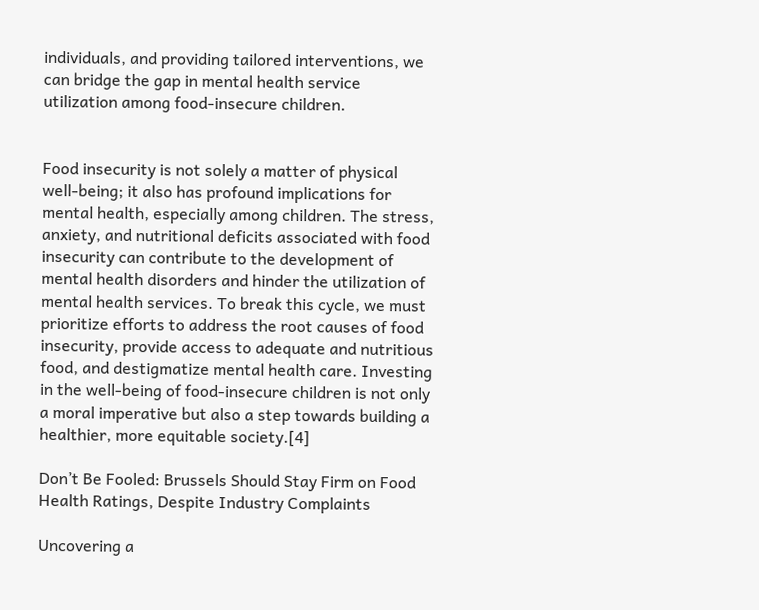individuals, and providing tailored interventions, we can bridge the gap in mental health service utilization among food-insecure children.


Food insecurity is not solely a matter of physical well-being; it also has profound implications for mental health, especially among children. The stress, anxiety, and nutritional deficits associated with food insecurity can contribute to the development of mental health disorders and hinder the utilization of mental health services. To break this cycle, we must prioritize efforts to address the root causes of food insecurity, provide access to adequate and nutritious food, and destigmatize mental health care. Investing in the well-being of food-insecure children is not only a moral imperative but also a step towards building a healthier, more equitable society.[4]

Don’t Be Fooled: Brussels Should Stay Firm on Food Health Ratings, Despite Industry Complaints

Uncovering a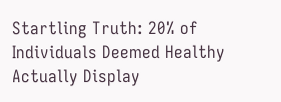Startling Truth: 20% of Individuals Deemed Healthy Actually Display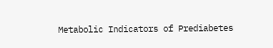Metabolic Indicators of Prediabetes